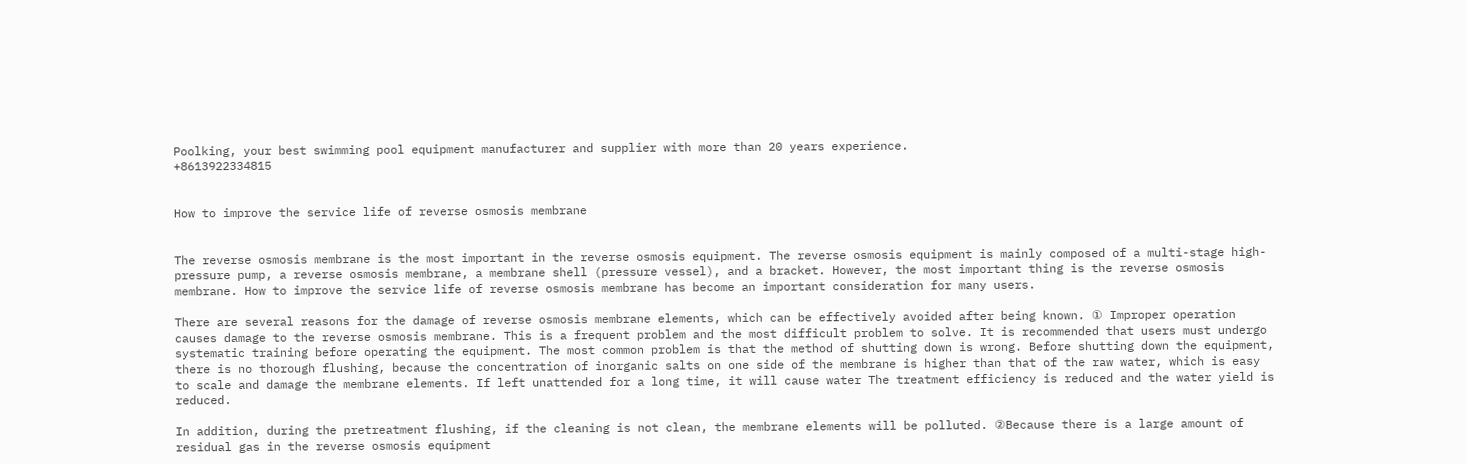Poolking, your best swimming pool equipment manufacturer and supplier with more than 20 years experience.                                                                              +8613922334815


How to improve the service life of reverse osmosis membrane


The reverse osmosis membrane is the most important in the reverse osmosis equipment. The reverse osmosis equipment is mainly composed of a multi-stage high-pressure pump, a reverse osmosis membrane, a membrane shell (pressure vessel), and a bracket. However, the most important thing is the reverse osmosis membrane. How to improve the service life of reverse osmosis membrane has become an important consideration for many users.

There are several reasons for the damage of reverse osmosis membrane elements, which can be effectively avoided after being known. ① Improper operation causes damage to the reverse osmosis membrane. This is a frequent problem and the most difficult problem to solve. It is recommended that users must undergo systematic training before operating the equipment. The most common problem is that the method of shutting down is wrong. Before shutting down the equipment, there is no thorough flushing, because the concentration of inorganic salts on one side of the membrane is higher than that of the raw water, which is easy to scale and damage the membrane elements. If left unattended for a long time, it will cause water The treatment efficiency is reduced and the water yield is reduced.

In addition, during the pretreatment flushing, if the cleaning is not clean, the membrane elements will be polluted. ②Because there is a large amount of residual gas in the reverse osmosis equipment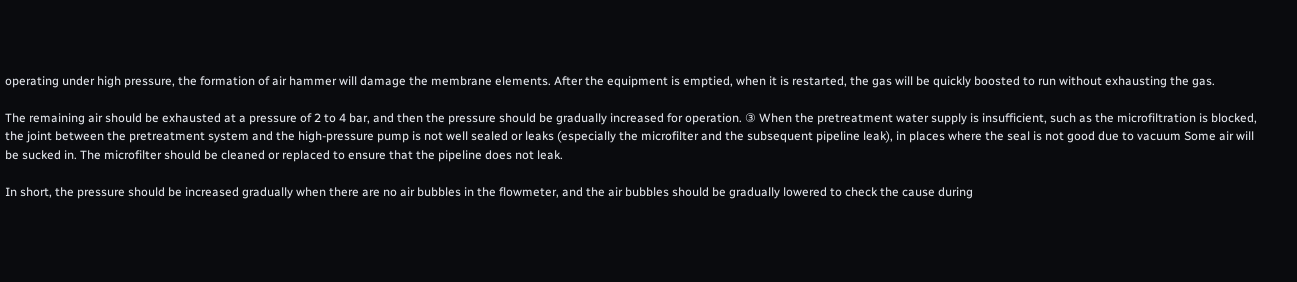operating under high pressure, the formation of air hammer will damage the membrane elements. After the equipment is emptied, when it is restarted, the gas will be quickly boosted to run without exhausting the gas.

The remaining air should be exhausted at a pressure of 2 to 4 bar, and then the pressure should be gradually increased for operation. ③ When the pretreatment water supply is insufficient, such as the microfiltration is blocked, the joint between the pretreatment system and the high-pressure pump is not well sealed or leaks (especially the microfilter and the subsequent pipeline leak), in places where the seal is not good due to vacuum Some air will be sucked in. The microfilter should be cleaned or replaced to ensure that the pipeline does not leak.

In short, the pressure should be increased gradually when there are no air bubbles in the flowmeter, and the air bubbles should be gradually lowered to check the cause during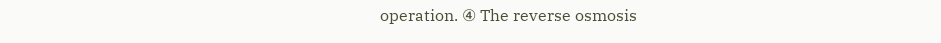operation. ④ The reverse osmosis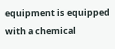equipment is equipped with a chemical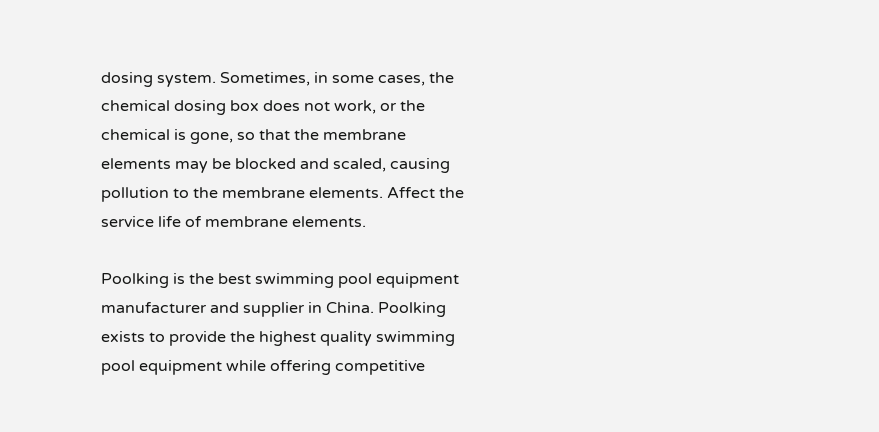dosing system. Sometimes, in some cases, the chemical dosing box does not work, or the chemical is gone, so that the membrane elements may be blocked and scaled, causing pollution to the membrane elements. Affect the service life of membrane elements.

Poolking is the best swimming pool equipment manufacturer and supplier in China. Poolking exists to provide the highest quality swimming pool equipment while offering competitive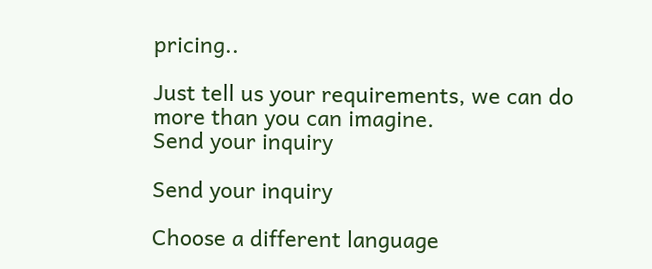pricing..

Just tell us your requirements, we can do more than you can imagine.
Send your inquiry

Send your inquiry

Choose a different language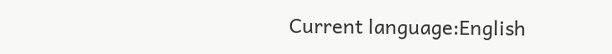Current language:English